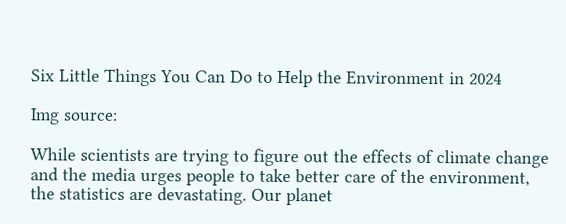Six Little Things You Can Do to Help the Environment in 2024

Img source:

While scientists are trying to figure out the effects of climate change and the media urges people to take better care of the environment, the statistics are devastating. Our planet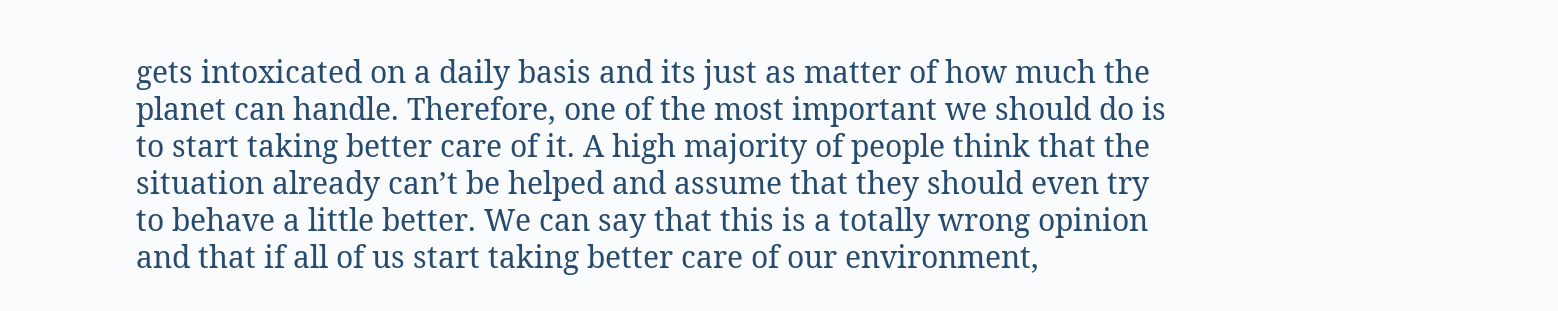gets intoxicated on a daily basis and its just as matter of how much the planet can handle. Therefore, one of the most important we should do is to start taking better care of it. A high majority of people think that the situation already can’t be helped and assume that they should even try to behave a little better. We can say that this is a totally wrong opinion and that if all of us start taking better care of our environment,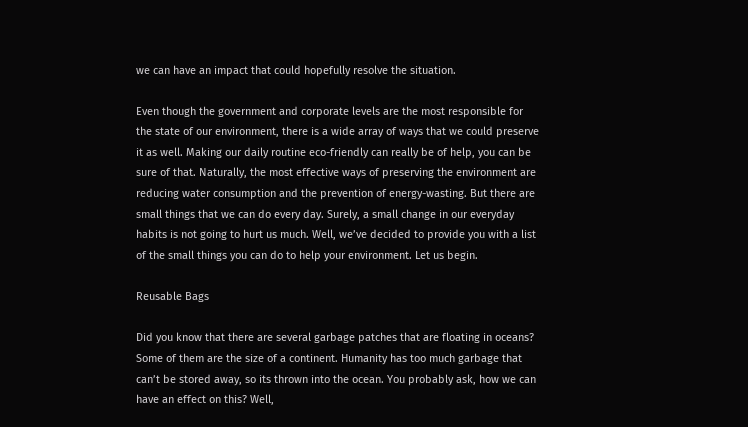we can have an impact that could hopefully resolve the situation.

Even though the government and corporate levels are the most responsible for the state of our environment, there is a wide array of ways that we could preserve it as well. Making our daily routine eco-friendly can really be of help, you can be sure of that. Naturally, the most effective ways of preserving the environment are reducing water consumption and the prevention of energy-wasting. But there are small things that we can do every day. Surely, a small change in our everyday habits is not going to hurt us much. Well, we’ve decided to provide you with a list of the small things you can do to help your environment. Let us begin.

Reusable Bags

Did you know that there are several garbage patches that are floating in oceans? Some of them are the size of a continent. Humanity has too much garbage that can’t be stored away, so its thrown into the ocean. You probably ask, how we can have an effect on this? Well,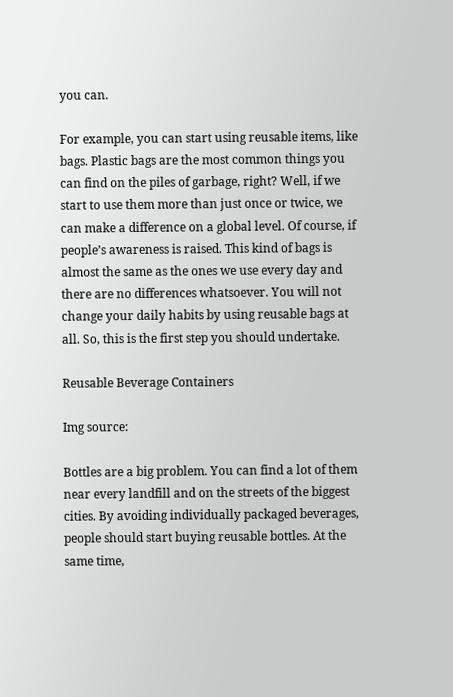you can.

For example, you can start using reusable items, like bags. Plastic bags are the most common things you can find on the piles of garbage, right? Well, if we start to use them more than just once or twice, we can make a difference on a global level. Of course, if people’s awareness is raised. This kind of bags is almost the same as the ones we use every day and there are no differences whatsoever. You will not change your daily habits by using reusable bags at all. So, this is the first step you should undertake.

Reusable Beverage Containers

Img source:

Bottles are a big problem. You can find a lot of them near every landfill and on the streets of the biggest cities. By avoiding individually packaged beverages, people should start buying reusable bottles. At the same time,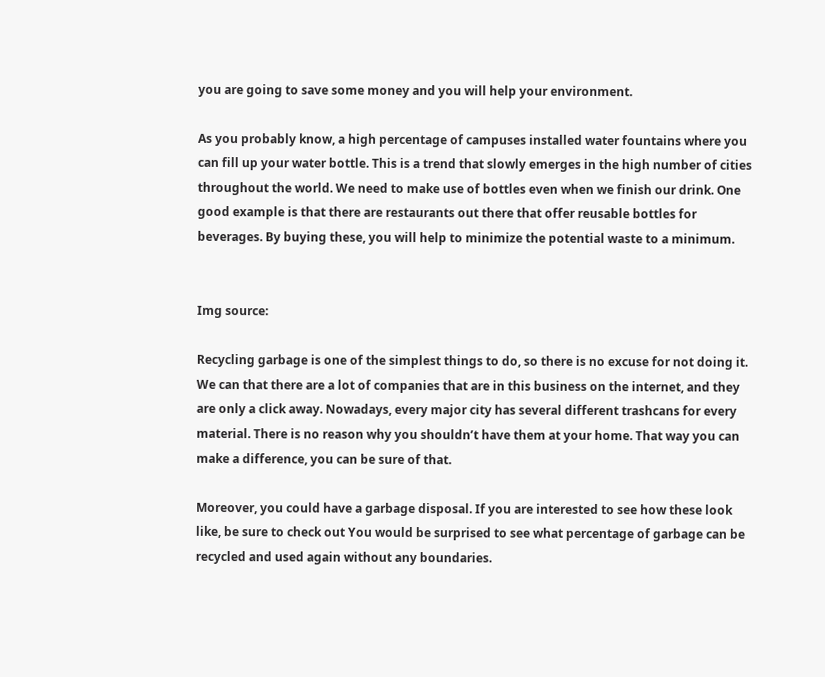you are going to save some money and you will help your environment.

As you probably know, a high percentage of campuses installed water fountains where you can fill up your water bottle. This is a trend that slowly emerges in the high number of cities throughout the world. We need to make use of bottles even when we finish our drink. One good example is that there are restaurants out there that offer reusable bottles for beverages. By buying these, you will help to minimize the potential waste to a minimum.


Img source:

Recycling garbage is one of the simplest things to do, so there is no excuse for not doing it. We can that there are a lot of companies that are in this business on the internet, and they are only a click away. Nowadays, every major city has several different trashcans for every material. There is no reason why you shouldn’t have them at your home. That way you can make a difference, you can be sure of that.

Moreover, you could have a garbage disposal. If you are interested to see how these look like, be sure to check out You would be surprised to see what percentage of garbage can be recycled and used again without any boundaries.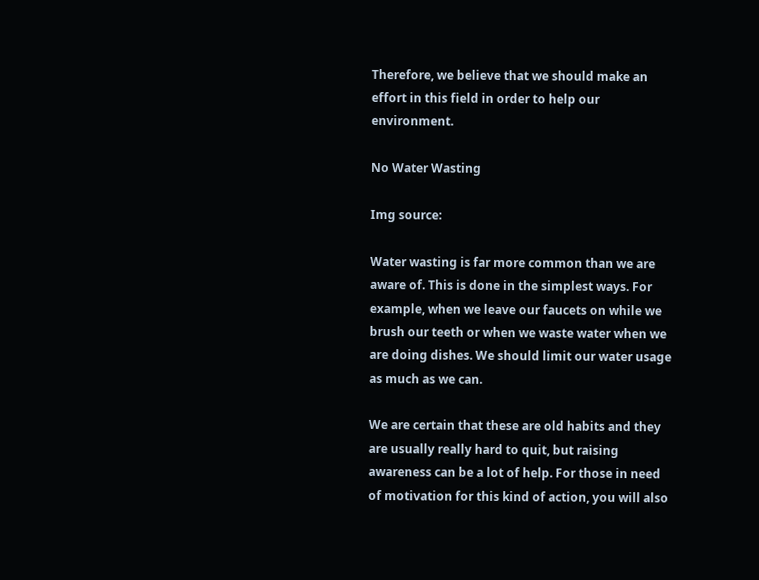Therefore, we believe that we should make an effort in this field in order to help our environment.

No Water Wasting

Img source:

Water wasting is far more common than we are aware of. This is done in the simplest ways. For example, when we leave our faucets on while we brush our teeth or when we waste water when we are doing dishes. We should limit our water usage as much as we can.

We are certain that these are old habits and they are usually really hard to quit, but raising awareness can be a lot of help. For those in need of motivation for this kind of action, you will also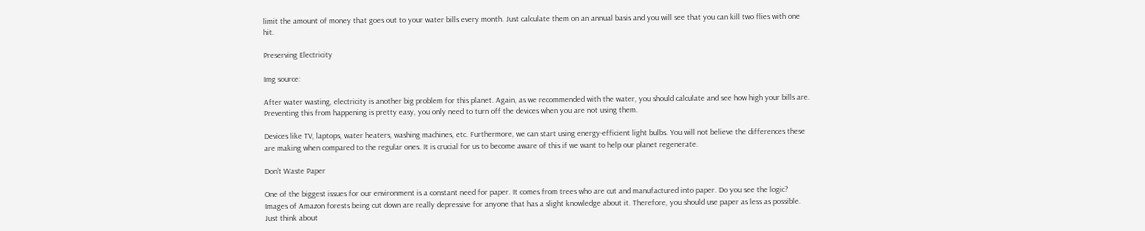limit the amount of money that goes out to your water bills every month. Just calculate them on an annual basis and you will see that you can kill two flies with one hit.

Preserving Electricity

Img source:

After water wasting, electricity is another big problem for this planet. Again, as we recommended with the water, you should calculate and see how high your bills are. Preventing this from happening is pretty easy, you only need to turn off the devices when you are not using them.

Devices like TV, laptops, water heaters, washing machines, etc. Furthermore, we can start using energy-efficient light bulbs. You will not believe the differences these are making when compared to the regular ones. It is crucial for us to become aware of this if we want to help our planet regenerate.

Don’t Waste Paper

One of the biggest issues for our environment is a constant need for paper. It comes from trees who are cut and manufactured into paper. Do you see the logic? Images of Amazon forests being cut down are really depressive for anyone that has a slight knowledge about it. Therefore, you should use paper as less as possible. Just think about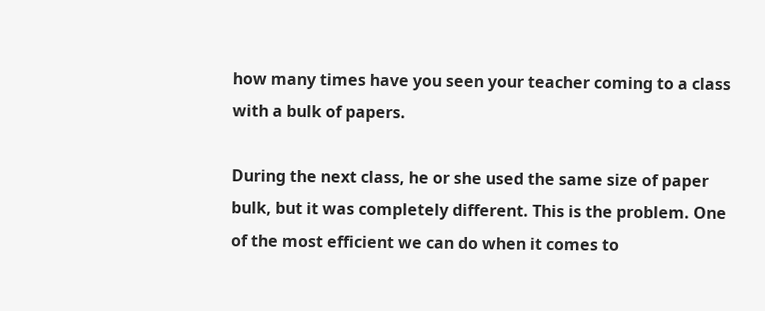how many times have you seen your teacher coming to a class with a bulk of papers.

During the next class, he or she used the same size of paper bulk, but it was completely different. This is the problem. One of the most efficient we can do when it comes to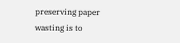preserving paper wasting is to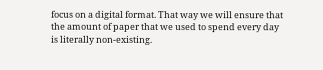focus on a digital format. That way we will ensure that the amount of paper that we used to spend every day is literally non-existing.